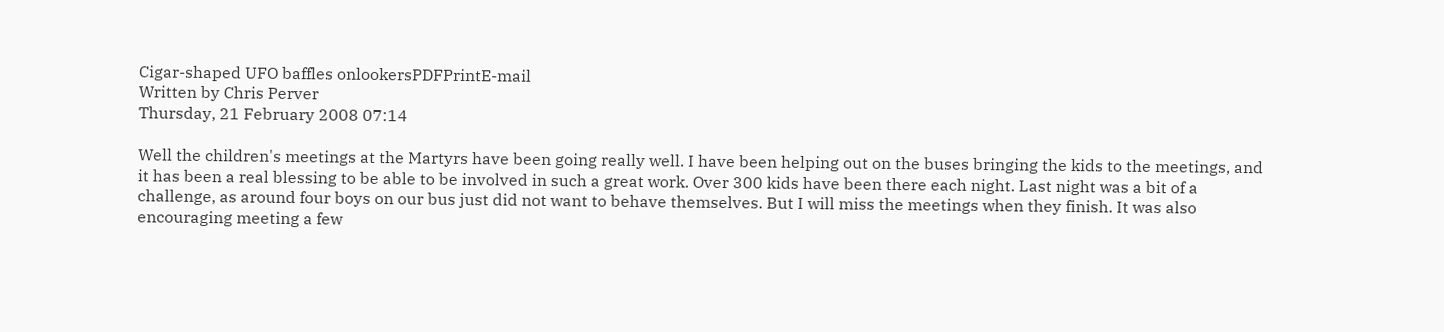Cigar-shaped UFO baffles onlookersPDFPrintE-mail
Written by Chris Perver
Thursday, 21 February 2008 07:14

Well the children's meetings at the Martyrs have been going really well. I have been helping out on the buses bringing the kids to the meetings, and it has been a real blessing to be able to be involved in such a great work. Over 300 kids have been there each night. Last night was a bit of a challenge, as around four boys on our bus just did not want to behave themselves. But I will miss the meetings when they finish. It was also encouraging meeting a few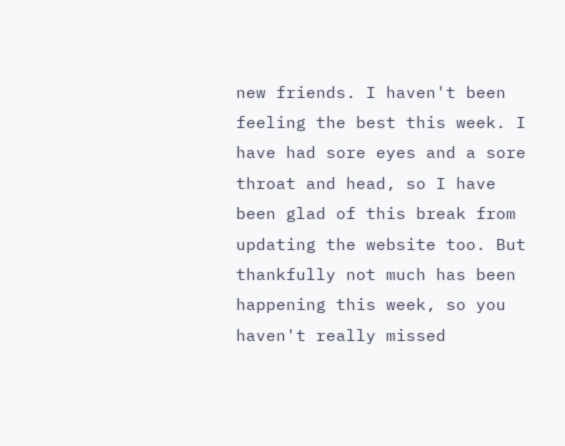new friends. I haven't been feeling the best this week. I have had sore eyes and a sore throat and head, so I have been glad of this break from updating the website too. But thankfully not much has been happening this week, so you haven't really missed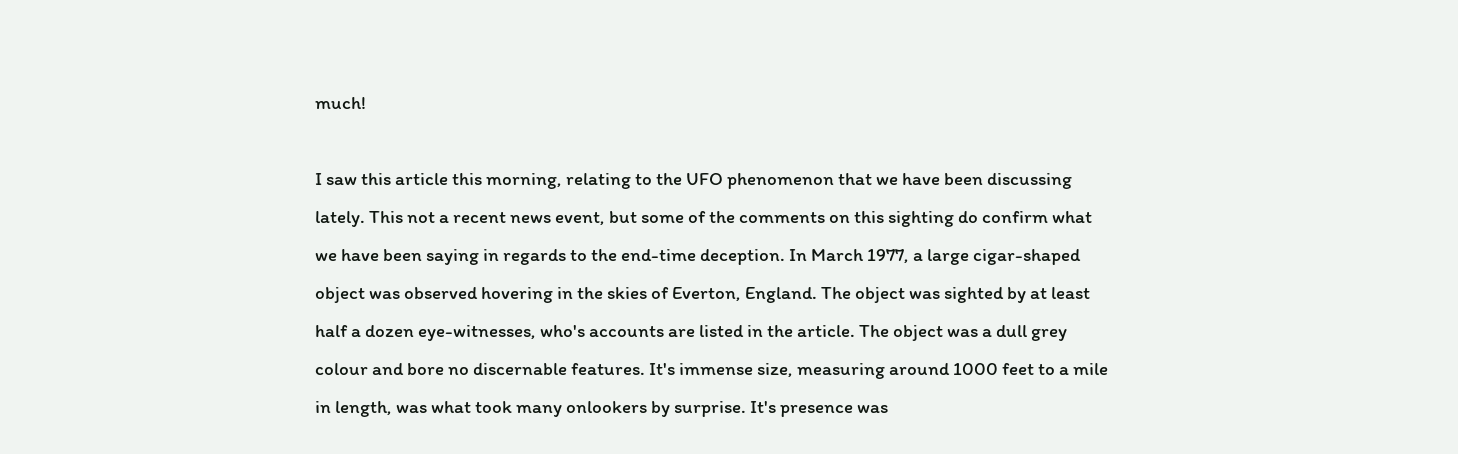much!

I saw this article this morning, relating to the UFO phenomenon that we have been discussing lately. This not a recent news event, but some of the comments on this sighting do confirm what we have been saying in regards to the end-time deception. In March 1977, a large cigar-shaped object was observed hovering in the skies of Everton, England. The object was sighted by at least half a dozen eye-witnesses, who's accounts are listed in the article. The object was a dull grey colour and bore no discernable features. It's immense size, measuring around 1000 feet to a mile in length, was what took many onlookers by surprise. It's presence was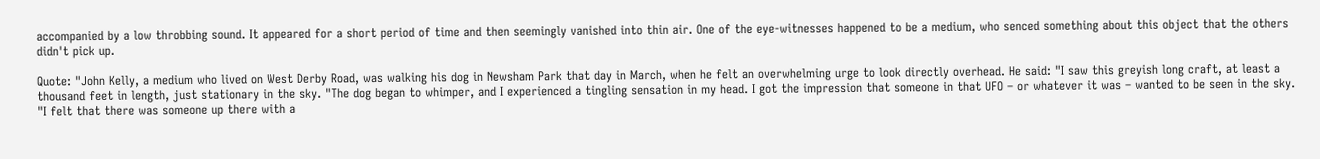accompanied by a low throbbing sound. It appeared for a short period of time and then seemingly vanished into thin air. One of the eye-witnesses happened to be a medium, who senced something about this object that the others didn't pick up.

Quote: "John Kelly, a medium who lived on West Derby Road, was walking his dog in Newsham Park that day in March, when he felt an overwhelming urge to look directly overhead. He said: "I saw this greyish long craft, at least a thousand feet in length, just stationary in the sky. "The dog began to whimper, and I experienced a tingling sensation in my head. I got the impression that someone in that UFO – or whatever it was – wanted to be seen in the sky. "I felt that there was someone up there with a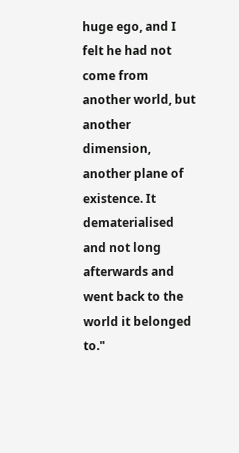huge ego, and I felt he had not come from another world, but another dimension, another plane of existence. It dematerialised and not long afterwards and went back to the world it belonged to."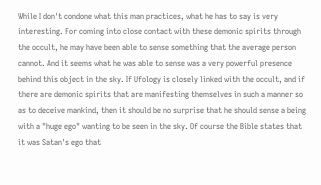While I don't condone what this man practices, what he has to say is very interesting. For coming into close contact with these demonic spirits through the occult, he may have been able to sense something that the average person cannot. And it seems what he was able to sense was a very powerful presence behind this object in the sky. If Ufology is closely linked with the occult, and if there are demonic spirits that are manifesting themselves in such a manner so as to deceive mankind, then it should be no surprise that he should sense a being with a "huge ego" wanting to be seen in the sky. Of course the Bible states that it was Satan's ego that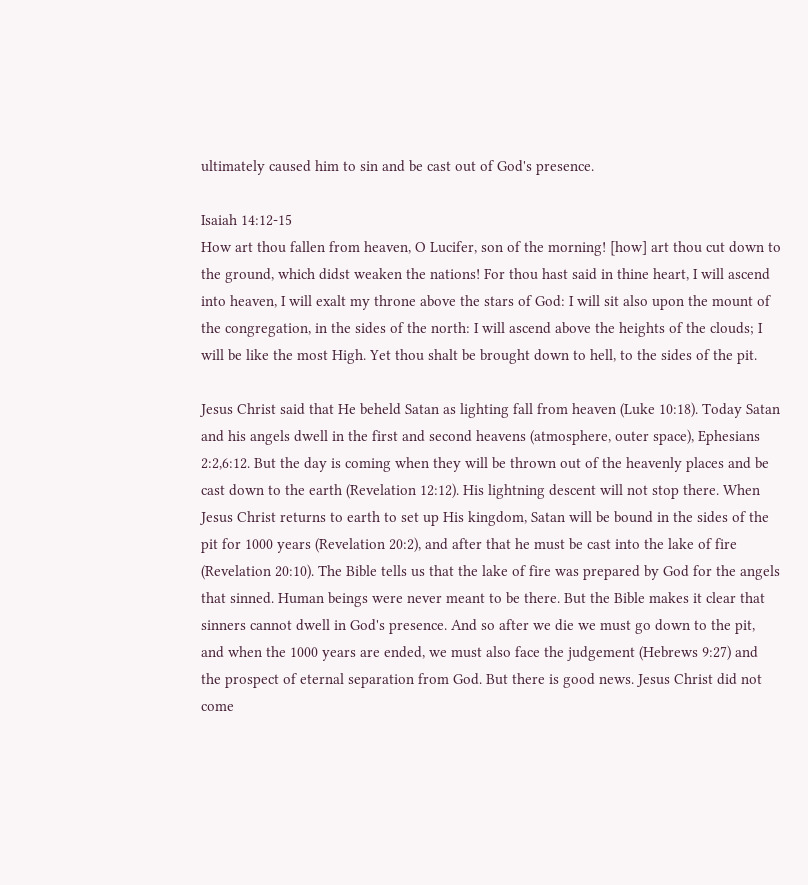ultimately caused him to sin and be cast out of God's presence.

Isaiah 14:12-15
How art thou fallen from heaven, O Lucifer, son of the morning! [how] art thou cut down to the ground, which didst weaken the nations! For thou hast said in thine heart, I will ascend into heaven, I will exalt my throne above the stars of God: I will sit also upon the mount of the congregation, in the sides of the north: I will ascend above the heights of the clouds; I will be like the most High. Yet thou shalt be brought down to hell, to the sides of the pit.

Jesus Christ said that He beheld Satan as lighting fall from heaven (Luke 10:18). Today Satan and his angels dwell in the first and second heavens (atmosphere, outer space), Ephesians 2:2,6:12. But the day is coming when they will be thrown out of the heavenly places and be cast down to the earth (Revelation 12:12). His lightning descent will not stop there. When Jesus Christ returns to earth to set up His kingdom, Satan will be bound in the sides of the pit for 1000 years (Revelation 20:2), and after that he must be cast into the lake of fire (Revelation 20:10). The Bible tells us that the lake of fire was prepared by God for the angels that sinned. Human beings were never meant to be there. But the Bible makes it clear that sinners cannot dwell in God's presence. And so after we die we must go down to the pit, and when the 1000 years are ended, we must also face the judgement (Hebrews 9:27) and the prospect of eternal separation from God. But there is good news. Jesus Christ did not come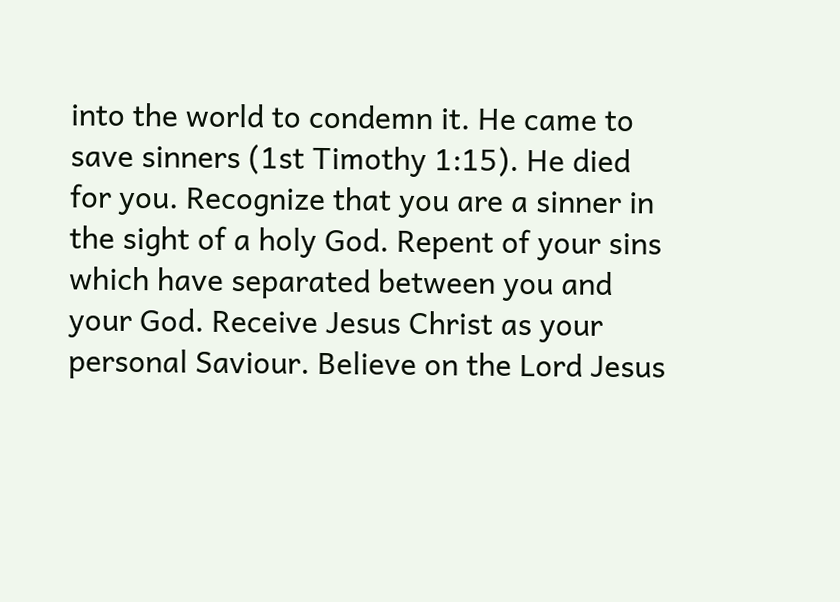into the world to condemn it. He came to save sinners (1st Timothy 1:15). He died for you. Recognize that you are a sinner in the sight of a holy God. Repent of your sins which have separated between you and your God. Receive Jesus Christ as your personal Saviour. Believe on the Lord Jesus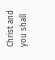Christ and you shall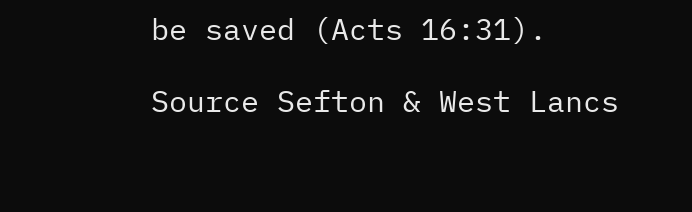be saved (Acts 16:31).

Source Sefton & West Lancs